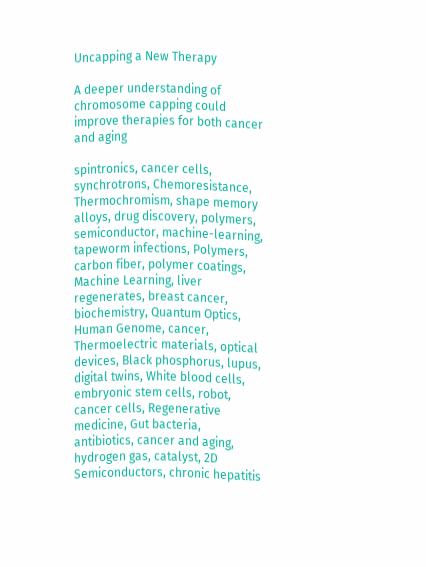Uncapping a New Therapy

A deeper understanding of chromosome capping could improve therapies for both cancer and aging

spintronics, cancer cells, synchrotrons, Chemoresistance, Thermochromism, shape memory alloys, drug discovery, polymers, semiconductor, machine-learning, tapeworm infections, Polymers, carbon fiber, polymer coatings, Machine Learning, liver regenerates, breast cancer, biochemistry, Quantum Optics, Human Genome, cancer, Thermoelectric materials, optical devices, Black phosphorus, lupus, digital twins, White blood cells, embryonic stem cells, robot, cancer cells, Regenerative medicine, Gut bacteria, antibiotics, cancer and aging, hydrogen gas, catalyst, 2D Semiconductors, chronic hepatitis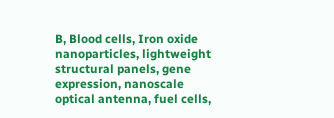B, Blood cells, Iron oxide nanoparticles, lightweight structural panels, gene expression, nanoscale optical antenna, fuel cells,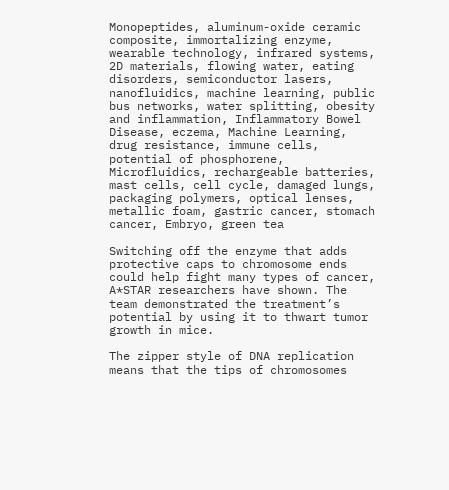Monopeptides, aluminum-oxide ceramic composite, immortalizing enzyme, wearable technology, infrared systems, 2D materials, flowing water, eating disorders, semiconductor lasers, nanofluidics, machine learning, public bus networks, water splitting, obesity and inflammation, Inflammatory Bowel Disease, eczema, Machine Learning, drug resistance, immune cells, potential of phosphorene, Microfluidics, rechargeable batteries, mast cells, cell cycle, damaged lungs, packaging polymers, optical lenses, metallic foam, gastric cancer, stomach cancer, Embryo, green tea

Switching off the enzyme that adds protective caps to chromosome ends could help fight many types of cancer, A*STAR researchers have shown. The team demonstrated the treatment’s potential by using it to thwart tumor growth in mice.

The zipper style of DNA replication means that the tips of chromosomes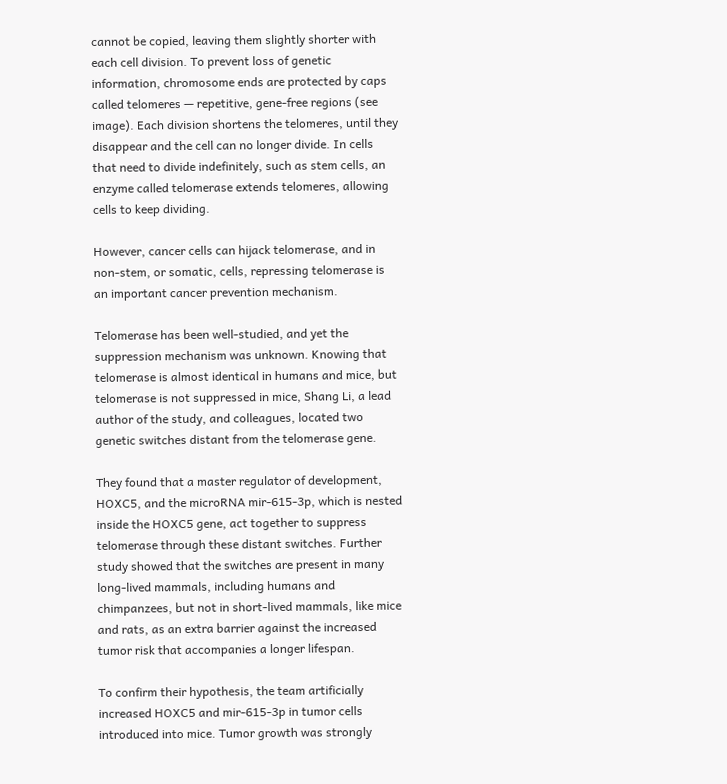cannot be copied, leaving them slightly shorter with each cell division. To prevent loss of genetic information, chromosome ends are protected by caps called telomeres — repetitive, gene-free regions (see image). Each division shortens the telomeres, until they disappear and the cell can no longer divide. In cells that need to divide indefinitely, such as stem cells, an enzyme called telomerase extends telomeres, allowing cells to keep dividing.

However, cancer cells can hijack telomerase, and in non-stem, or somatic, cells, repressing telomerase is an important cancer prevention mechanism.

Telomerase has been well-studied, and yet the suppression mechanism was unknown. Knowing that telomerase is almost identical in humans and mice, but telomerase is not suppressed in mice, Shang Li, a lead author of the study, and colleagues, located two genetic switches distant from the telomerase gene.

They found that a master regulator of development, HOXC5, and the microRNA mir-615-3p, which is nested inside the HOXC5 gene, act together to suppress telomerase through these distant switches. Further study showed that the switches are present in many long-lived mammals, including humans and chimpanzees, but not in short-lived mammals, like mice and rats, as an extra barrier against the increased tumor risk that accompanies a longer lifespan.

To confirm their hypothesis, the team artificially increased HOXC5 and mir-615-3p in tumor cells introduced into mice. Tumor growth was strongly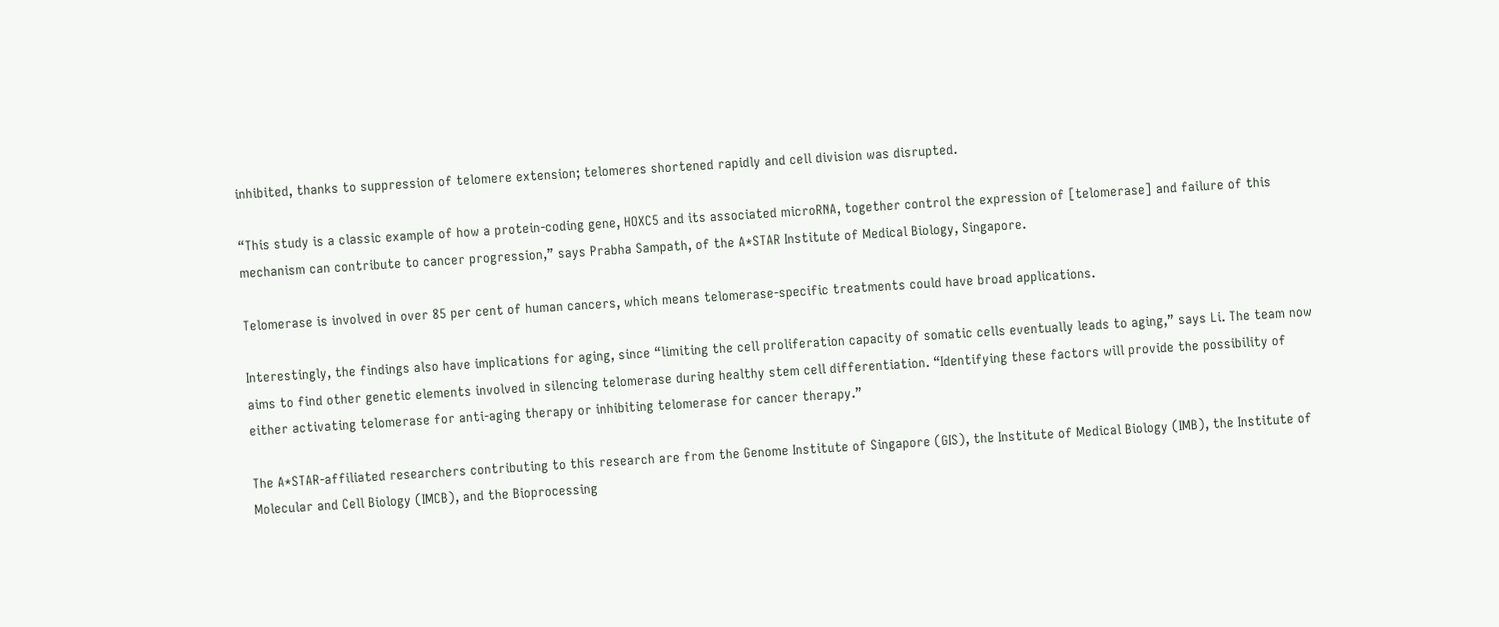inhibited, thanks to suppression of telomere extension; telomeres shortened rapidly and cell division was disrupted.

“This study is a classic example of how a protein-coding gene, HOXC5 and its associated microRNA, together control the expression of [telomerase] and failure of this mechanism can contribute to cancer progression,” says Prabha Sampath, of the A*STAR Institute of Medical Biology, Singapore.

Telomerase is involved in over 85 per cent of human cancers, which means telomerase-specific treatments could have broad applications.

Interestingly, the findings also have implications for aging, since “limiting the cell proliferation capacity of somatic cells eventually leads to aging,” says Li. The team now aims to find other genetic elements involved in silencing telomerase during healthy stem cell differentiation. “Identifying these factors will provide the possibility of either activating telomerase for anti-aging therapy or inhibiting telomerase for cancer therapy.”

The A*STAR-affiliated researchers contributing to this research are from the Genome Institute of Singapore (GIS), the Institute of Medical Biology (IMB), the Institute of Molecular and Cell Biology (IMCB), and the Bioprocessing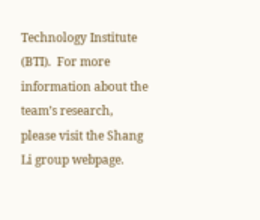Technology Institute (BTI).  For more information about the team’s research, please visit the Shang Li group webpage.